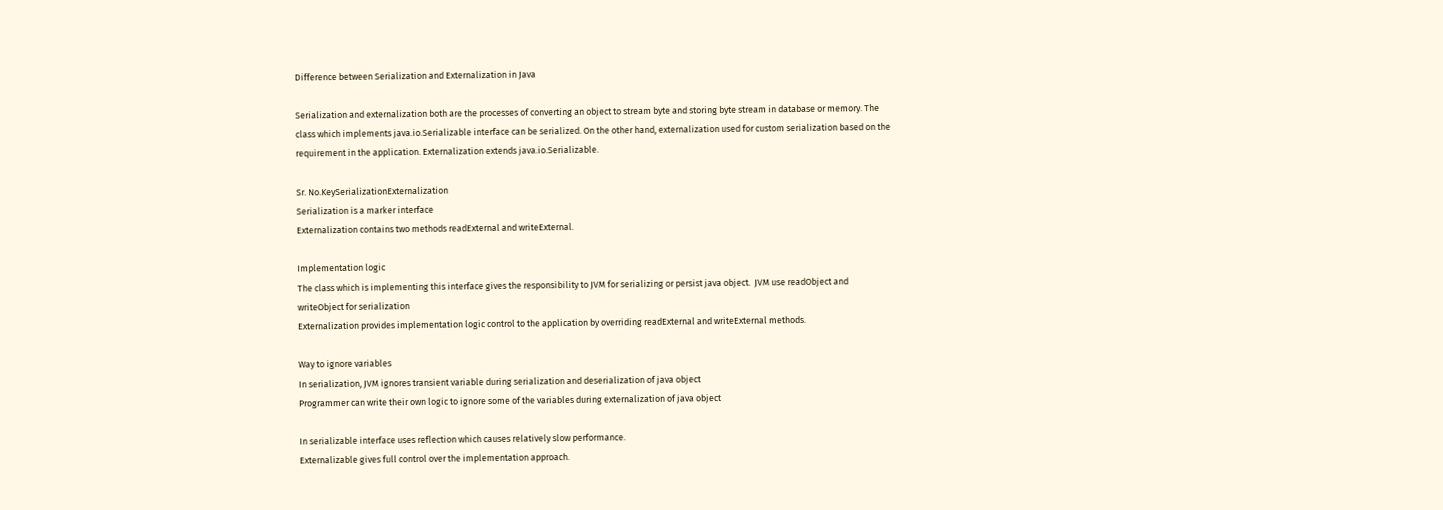Difference between Serialization and Externalization in Java

Serialization and externalization both are the processes of converting an object to stream byte and storing byte stream in database or memory. The class which implements java.io.Serializable interface can be serialized. On the other hand, externalization used for custom serialization based on the requirement in the application. Externalization extends java.io.Serializable.

Sr. No.KeySerializationExternalization
Serialization is a marker interface
Externalization contains two methods readExternal and writeExternal.

Implementation logic
The class which is implementing this interface gives the responsibility to JVM for serializing or persist java object.  JVM use readObject and writeObject for serialization
Externalization provides implementation logic control to the application by overriding readExternal and writeExternal methods.

Way to ignore variables
In serialization, JVM ignores transient variable during serialization and deserialization of java object
Programmer can write their own logic to ignore some of the variables during externalization of java object

In serializable interface uses reflection which causes relatively slow performance.
Externalizable gives full control over the implementation approach.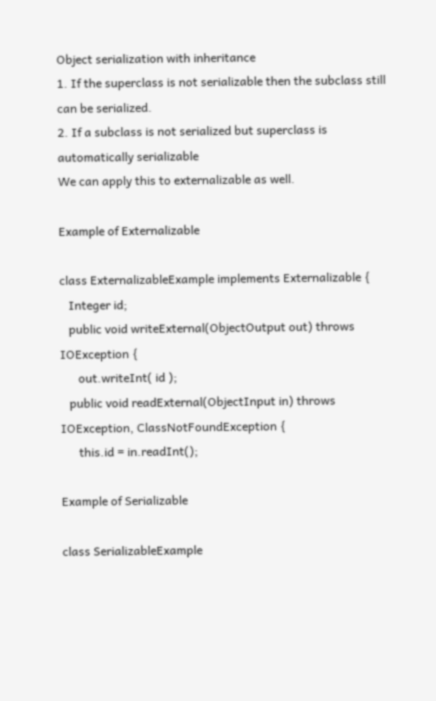Object serialization with inheritance
1. If the superclass is not serializable then the subclass still can be serialized.
2. If a subclass is not serialized but superclass is automatically serializable
We can apply this to externalizable as well.

Example of Externalizable

class ExternalizableExample implements Externalizable {
   Integer id;
   public void writeExternal(ObjectOutput out) throws IOException {
      out.writeInt( id );
   public void readExternal(ObjectInput in) throws IOException, ClassNotFoundException {
      this.id = in.readInt();

Example of Serializable

class SerializableExample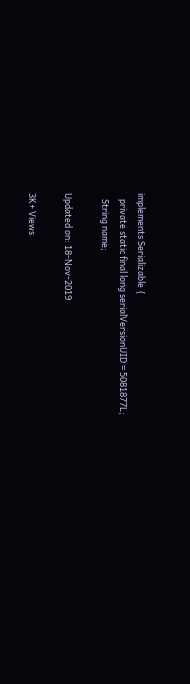implements Serializable {
   private static final long serialVersionUID = 5081877L;
   String name;

Updated on: 18-Nov-2019

3K+ Views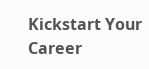Kickstart Your Career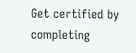Get certified by completing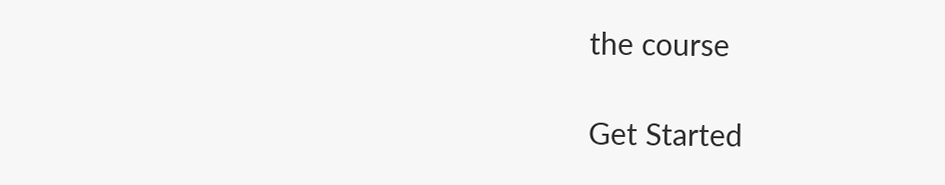the course

Get Started